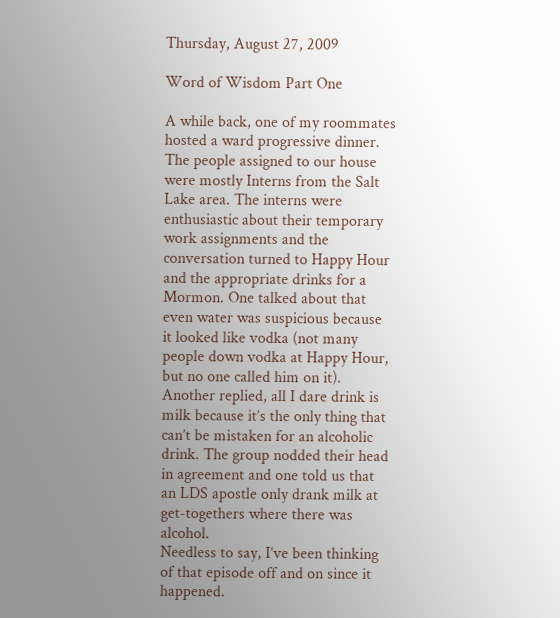Thursday, August 27, 2009

Word of Wisdom Part One

A while back, one of my roommates hosted a ward progressive dinner. The people assigned to our house were mostly Interns from the Salt Lake area. The interns were enthusiastic about their temporary work assignments and the conversation turned to Happy Hour and the appropriate drinks for a Mormon. One talked about that even water was suspicious because it looked like vodka (not many people down vodka at Happy Hour, but no one called him on it). Another replied, all I dare drink is milk because it’s the only thing that can’t be mistaken for an alcoholic drink. The group nodded their head in agreement and one told us that an LDS apostle only drank milk at get-togethers where there was alcohol.
Needless to say, I’ve been thinking of that episode off and on since it happened.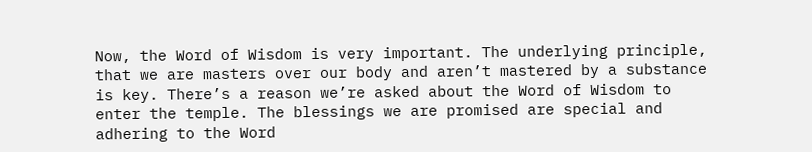Now, the Word of Wisdom is very important. The underlying principle, that we are masters over our body and aren’t mastered by a substance is key. There’s a reason we’re asked about the Word of Wisdom to enter the temple. The blessings we are promised are special and adhering to the Word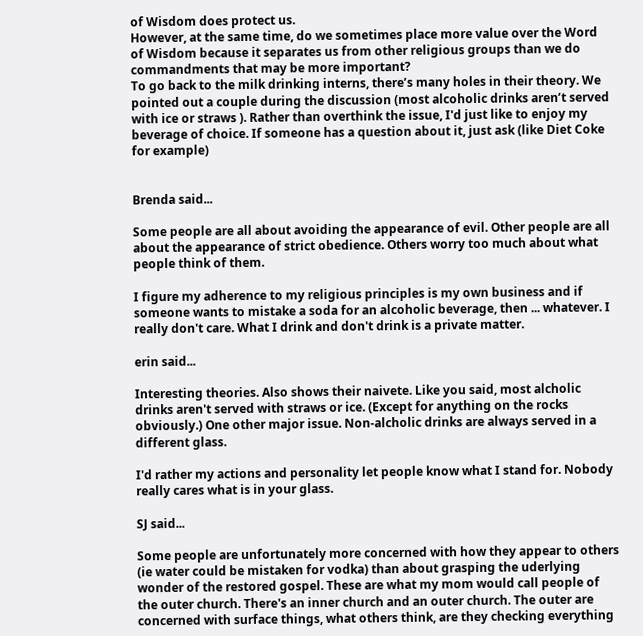of Wisdom does protect us.
However, at the same time, do we sometimes place more value over the Word of Wisdom because it separates us from other religious groups than we do commandments that may be more important?
To go back to the milk drinking interns, there’s many holes in their theory. We pointed out a couple during the discussion (most alcoholic drinks aren’t served with ice or straws ). Rather than overthink the issue, I'd just like to enjoy my beverage of choice. If someone has a question about it, just ask (like Diet Coke for example)


Brenda said...

Some people are all about avoiding the appearance of evil. Other people are all about the appearance of strict obedience. Others worry too much about what people think of them.

I figure my adherence to my religious principles is my own business and if someone wants to mistake a soda for an alcoholic beverage, then ... whatever. I really don't care. What I drink and don't drink is a private matter.

erin said...

Interesting theories. Also shows their naivete. Like you said, most alcholic drinks aren't served with straws or ice. (Except for anything on the rocks obviously.) One other major issue. Non-alcholic drinks are always served in a different glass.

I'd rather my actions and personality let people know what I stand for. Nobody really cares what is in your glass.

SJ said...

Some people are unfortunately more concerned with how they appear to others (ie water could be mistaken for vodka) than about grasping the uderlying wonder of the restored gospel. These are what my mom would call people of the outer church. There's an inner church and an outer church. The outer are concerned with surface things, what others think, are they checking everything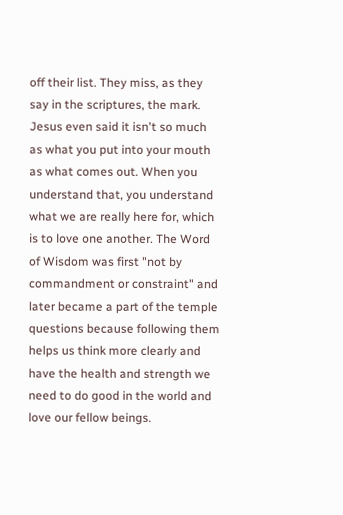off their list. They miss, as they say in the scriptures, the mark. Jesus even said it isn't so much as what you put into your mouth as what comes out. When you understand that, you understand what we are really here for, which is to love one another. The Word of Wisdom was first "not by commandment or constraint" and later became a part of the temple questions because following them helps us think more clearly and have the health and strength we need to do good in the world and love our fellow beings.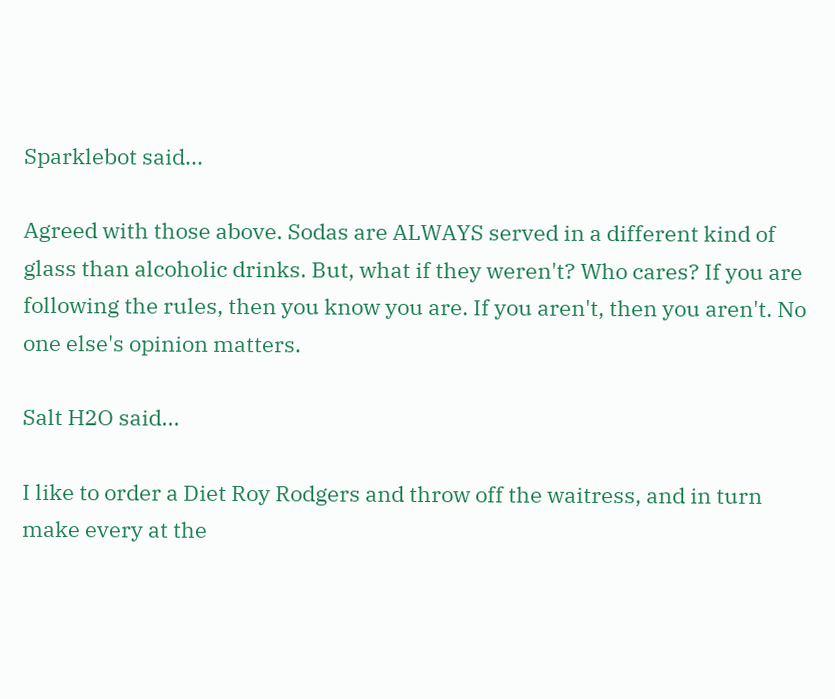Sparklebot said...

Agreed with those above. Sodas are ALWAYS served in a different kind of glass than alcoholic drinks. But, what if they weren't? Who cares? If you are following the rules, then you know you are. If you aren't, then you aren't. No one else's opinion matters.

Salt H2O said...

I like to order a Diet Roy Rodgers and throw off the waitress, and in turn make every at the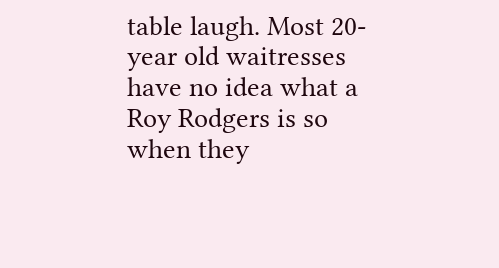table laugh. Most 20-year old waitresses have no idea what a Roy Rodgers is so when they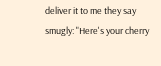deliver it to me they say smugly: "Here's your cherry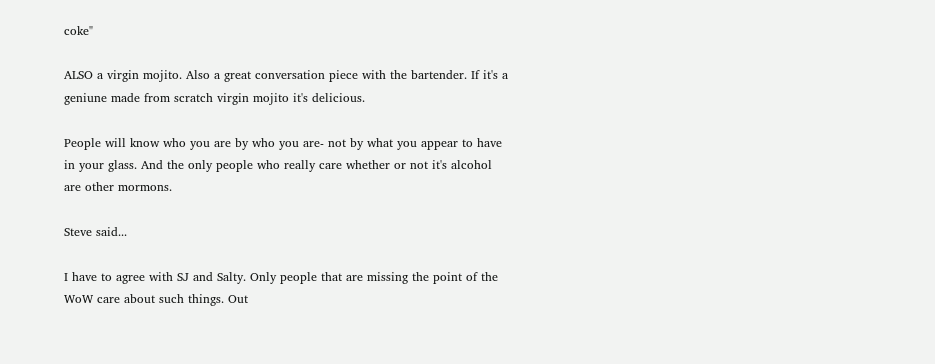coke"

ALSO a virgin mojito. Also a great conversation piece with the bartender. If it's a geniune made from scratch virgin mojito it's delicious.

People will know who you are by who you are- not by what you appear to have in your glass. And the only people who really care whether or not it's alcohol are other mormons.

Steve said...

I have to agree with SJ and Salty. Only people that are missing the point of the WoW care about such things. Out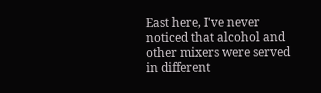East here, I've never noticed that alcohol and other mixers were served in different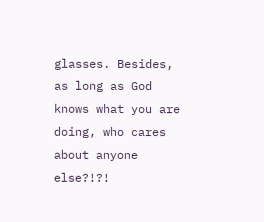glasses. Besides, as long as God knows what you are doing, who cares about anyone else?!?!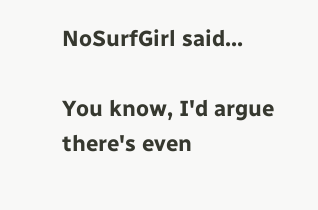NoSurfGirl said...

You know, I'd argue there's even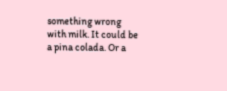something wrong with milk. It could be a pina colada. Or a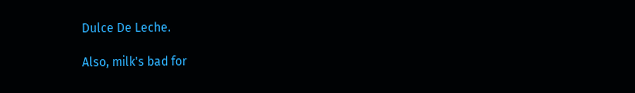Dulce De Leche.

Also, milk's bad for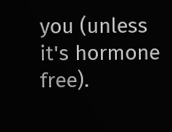you (unless it's hormone free).